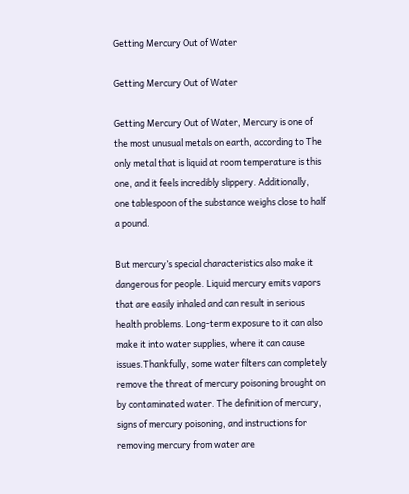Getting Mercury Out of Water

Getting Mercury Out of Water

Getting Mercury Out of Water, Mercury is one of the most unusual metals on earth, according to The only metal that is liquid at room temperature is this one, and it feels incredibly slippery. Additionally, one tablespoon of the substance weighs close to half a pound.

But mercury’s special characteristics also make it dangerous for people. Liquid mercury emits vapors that are easily inhaled and can result in serious health problems. Long-term exposure to it can also make it into water supplies, where it can cause issues.Thankfully, some water filters can completely remove the threat of mercury poisoning brought on by contaminated water. The definition of mercury, signs of mercury poisoning, and instructions for removing mercury from water are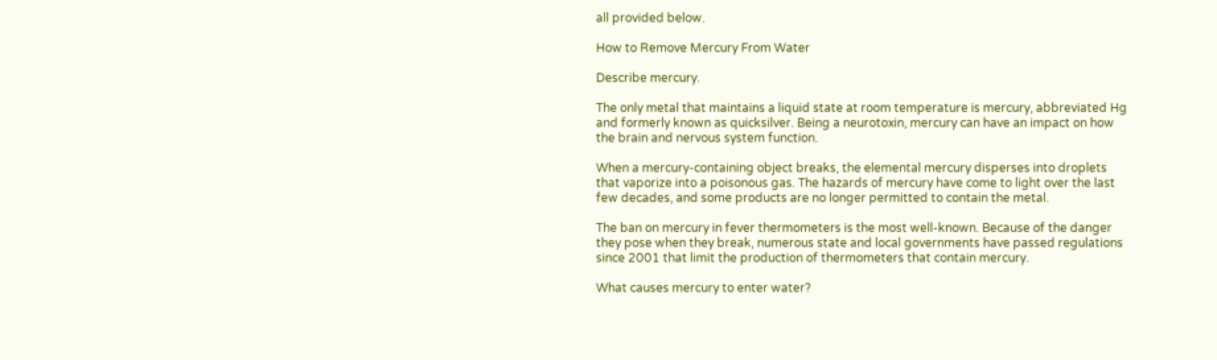all provided below.

How to Remove Mercury From Water

Describe mercury.

The only metal that maintains a liquid state at room temperature is mercury, abbreviated Hg and formerly known as quicksilver. Being a neurotoxin, mercury can have an impact on how the brain and nervous system function.

When a mercury-containing object breaks, the elemental mercury disperses into droplets that vaporize into a poisonous gas. The hazards of mercury have come to light over the last few decades, and some products are no longer permitted to contain the metal.

The ban on mercury in fever thermometers is the most well-known. Because of the danger they pose when they break, numerous state and local governments have passed regulations since 2001 that limit the production of thermometers that contain mercury.

What causes mercury to enter water?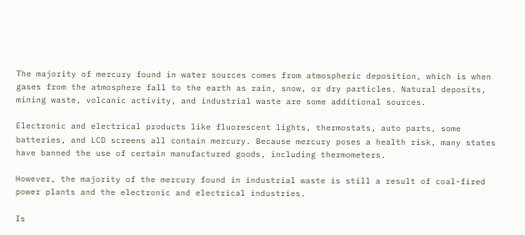The majority of mercury found in water sources comes from atmospheric deposition, which is when gases from the atmosphere fall to the earth as rain, snow, or dry particles. Natural deposits, mining waste, volcanic activity, and industrial waste are some additional sources.

Electronic and electrical products like fluorescent lights, thermostats, auto parts, some batteries, and LCD screens all contain mercury. Because mercury poses a health risk, many states have banned the use of certain manufactured goods, including thermometers.

However, the majority of the mercury found in industrial waste is still a result of coal-fired power plants and the electronic and electrical industries.

Is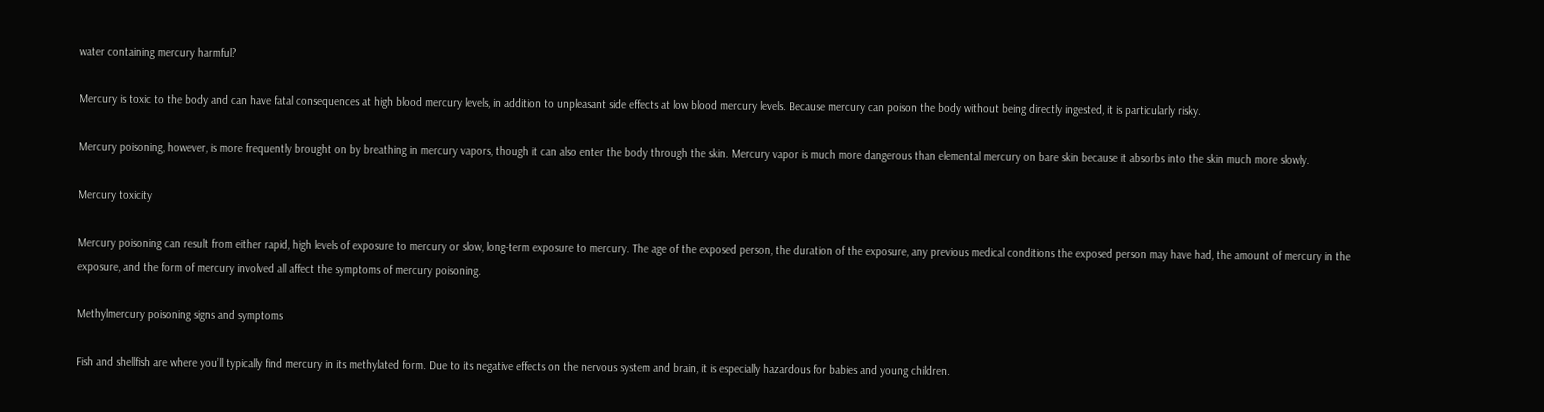water containing mercury harmful?

Mercury is toxic to the body and can have fatal consequences at high blood mercury levels, in addition to unpleasant side effects at low blood mercury levels. Because mercury can poison the body without being directly ingested, it is particularly risky.

Mercury poisoning, however, is more frequently brought on by breathing in mercury vapors, though it can also enter the body through the skin. Mercury vapor is much more dangerous than elemental mercury on bare skin because it absorbs into the skin much more slowly.

Mercury toxicity

Mercury poisoning can result from either rapid, high levels of exposure to mercury or slow, long-term exposure to mercury. The age of the exposed person, the duration of the exposure, any previous medical conditions the exposed person may have had, the amount of mercury in the exposure, and the form of mercury involved all affect the symptoms of mercury poisoning.

Methylmercury poisoning signs and symptoms

Fish and shellfish are where you’ll typically find mercury in its methylated form. Due to its negative effects on the nervous system and brain, it is especially hazardous for babies and young children.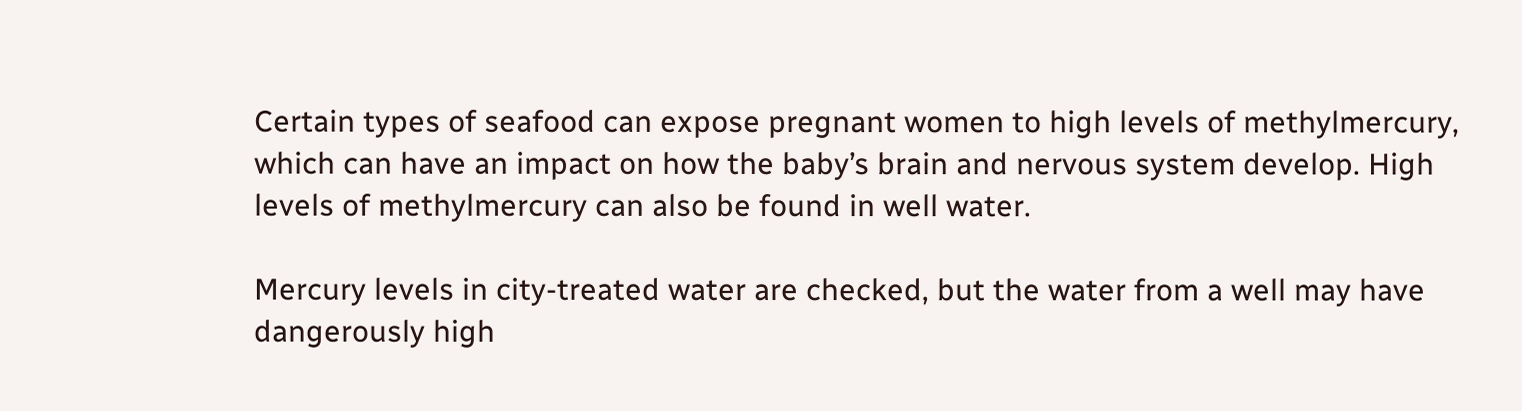Certain types of seafood can expose pregnant women to high levels of methylmercury, which can have an impact on how the baby’s brain and nervous system develop. High levels of methylmercury can also be found in well water.

Mercury levels in city-treated water are checked, but the water from a well may have dangerously high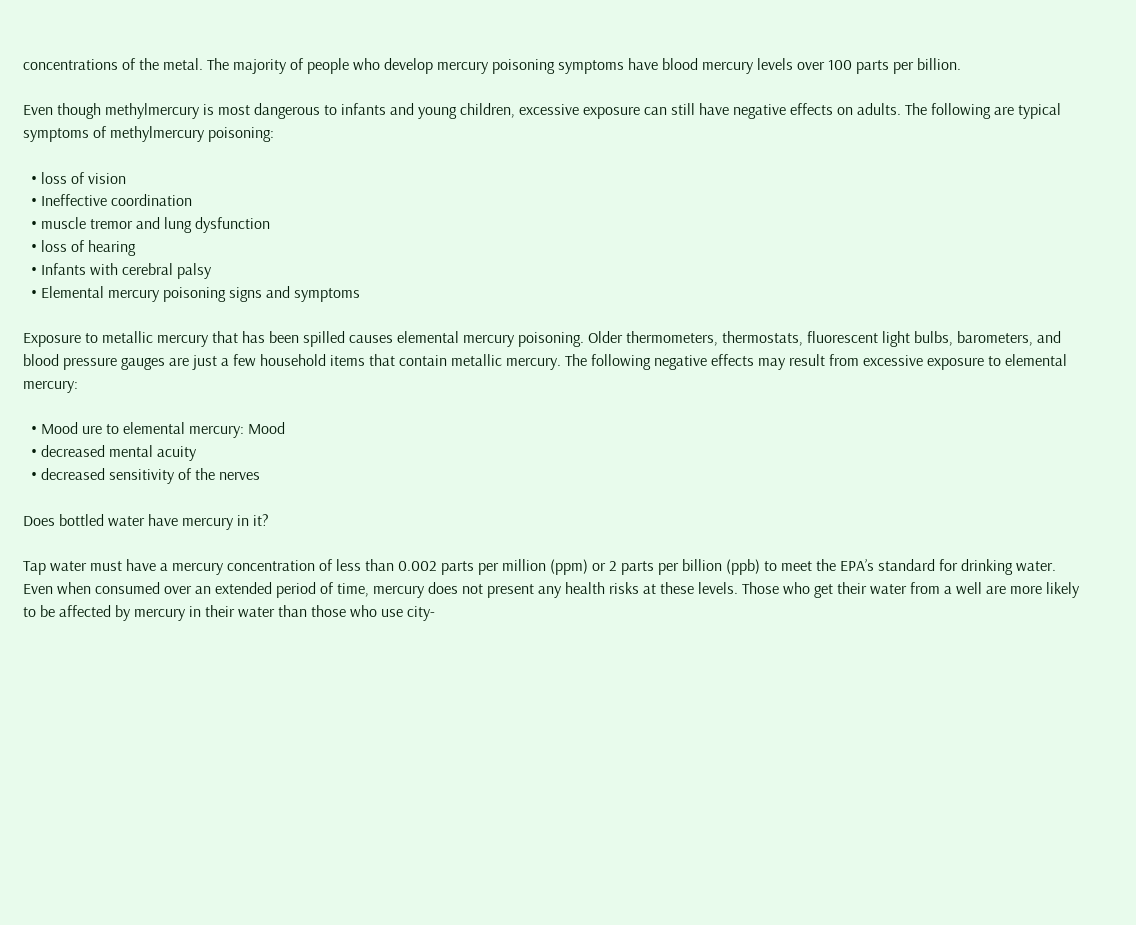concentrations of the metal. The majority of people who develop mercury poisoning symptoms have blood mercury levels over 100 parts per billion.

Even though methylmercury is most dangerous to infants and young children, excessive exposure can still have negative effects on adults. The following are typical symptoms of methylmercury poisoning:

  • loss of vision
  • Ineffective coordination
  • muscle tremor and lung dysfunction
  • loss of hearing
  • Infants with cerebral palsy
  • Elemental mercury poisoning signs and symptoms

Exposure to metallic mercury that has been spilled causes elemental mercury poisoning. Older thermometers, thermostats, fluorescent light bulbs, barometers, and blood pressure gauges are just a few household items that contain metallic mercury. The following negative effects may result from excessive exposure to elemental mercury:

  • Mood ure to elemental mercury: Mood
  • decreased mental acuity
  • decreased sensitivity of the nerves

Does bottled water have mercury in it?

Tap water must have a mercury concentration of less than 0.002 parts per million (ppm) or 2 parts per billion (ppb) to meet the EPA’s standard for drinking water. Even when consumed over an extended period of time, mercury does not present any health risks at these levels. Those who get their water from a well are more likely to be affected by mercury in their water than those who use city-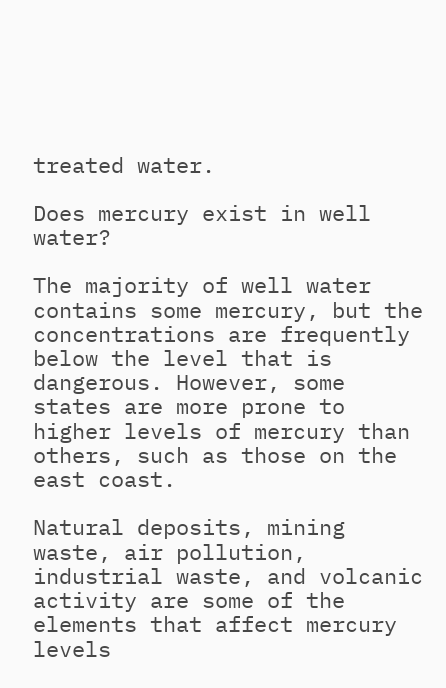treated water.

Does mercury exist in well water?

The majority of well water contains some mercury, but the concentrations are frequently below the level that is dangerous. However, some states are more prone to higher levels of mercury than others, such as those on the east coast.

Natural deposits, mining waste, air pollution, industrial waste, and volcanic activity are some of the elements that affect mercury levels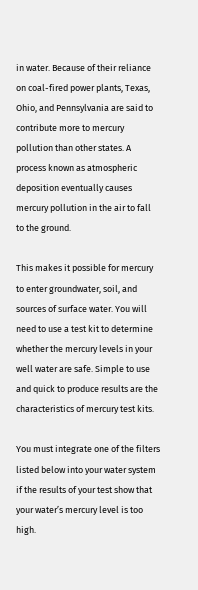in water. Because of their reliance on coal-fired power plants, Texas, Ohio, and Pennsylvania are said to contribute more to mercury pollution than other states. A process known as atmospheric deposition eventually causes mercury pollution in the air to fall to the ground.

This makes it possible for mercury to enter groundwater, soil, and sources of surface water. You will need to use a test kit to determine whether the mercury levels in your well water are safe. Simple to use and quick to produce results are the characteristics of mercury test kits.

You must integrate one of the filters listed below into your water system if the results of your test show that your water’s mercury level is too high.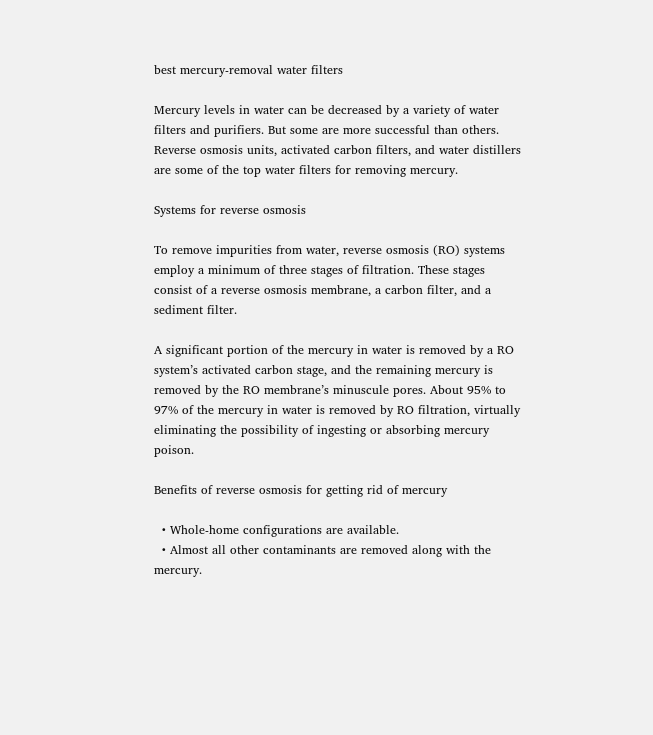best mercury-removal water filters

Mercury levels in water can be decreased by a variety of water filters and purifiers. But some are more successful than others. Reverse osmosis units, activated carbon filters, and water distillers are some of the top water filters for removing mercury.

Systems for reverse osmosis

To remove impurities from water, reverse osmosis (RO) systems employ a minimum of three stages of filtration. These stages consist of a reverse osmosis membrane, a carbon filter, and a sediment filter.

A significant portion of the mercury in water is removed by a RO system’s activated carbon stage, and the remaining mercury is removed by the RO membrane’s minuscule pores. About 95% to 97% of the mercury in water is removed by RO filtration, virtually eliminating the possibility of ingesting or absorbing mercury poison.

Benefits of reverse osmosis for getting rid of mercury

  • Whole-home configurations are available.
  • Almost all other contaminants are removed along with the mercury.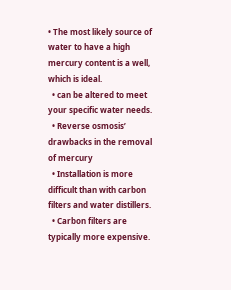• The most likely source of water to have a high mercury content is a well, which is ideal.
  • can be altered to meet your specific water needs.
  • Reverse osmosis’ drawbacks in the removal of mercury
  • Installation is more difficult than with carbon filters and water distillers.
  • Carbon filters are typically more expensive.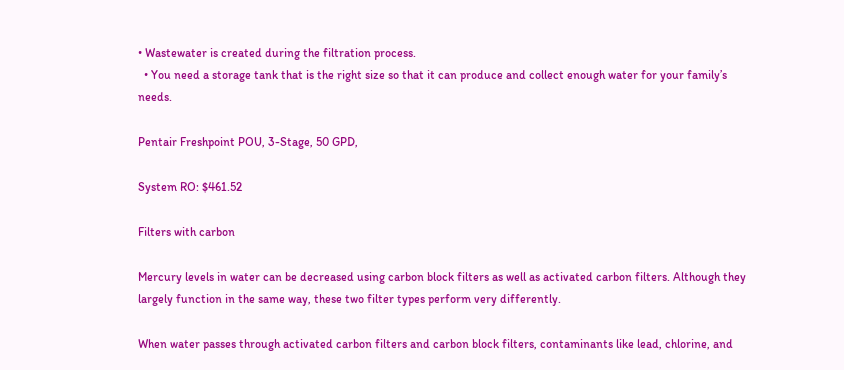• Wastewater is created during the filtration process.
  • You need a storage tank that is the right size so that it can produce and collect enough water for your family’s needs.

Pentair Freshpoint POU, 3-Stage, 50 GPD,

System RO: $461.52

Filters with carbon

Mercury levels in water can be decreased using carbon block filters as well as activated carbon filters. Although they largely function in the same way, these two filter types perform very differently.

When water passes through activated carbon filters and carbon block filters, contaminants like lead, chlorine, and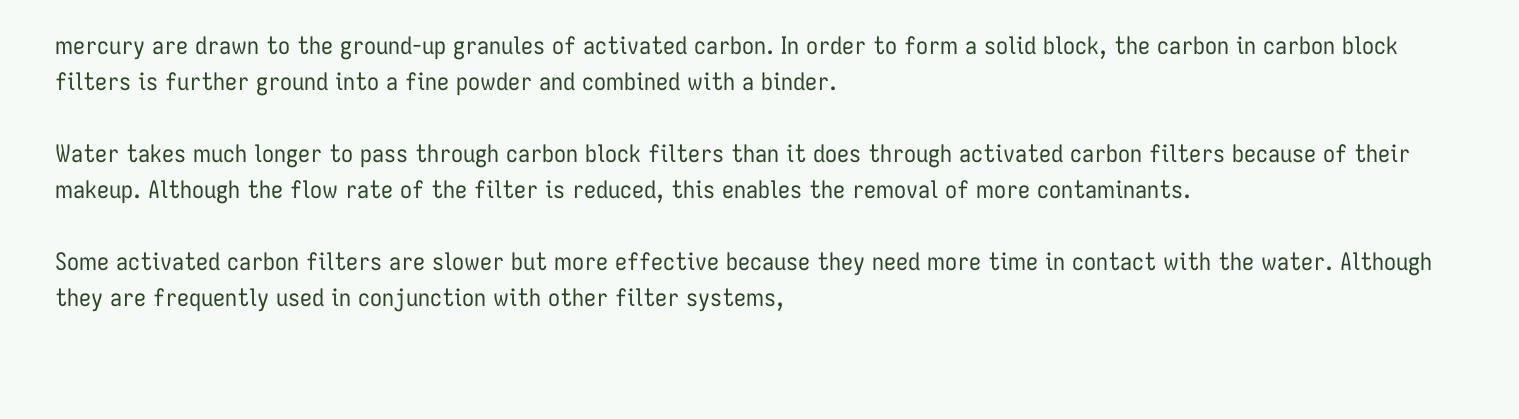mercury are drawn to the ground-up granules of activated carbon. In order to form a solid block, the carbon in carbon block filters is further ground into a fine powder and combined with a binder.

Water takes much longer to pass through carbon block filters than it does through activated carbon filters because of their makeup. Although the flow rate of the filter is reduced, this enables the removal of more contaminants.

Some activated carbon filters are slower but more effective because they need more time in contact with the water. Although they are frequently used in conjunction with other filter systems,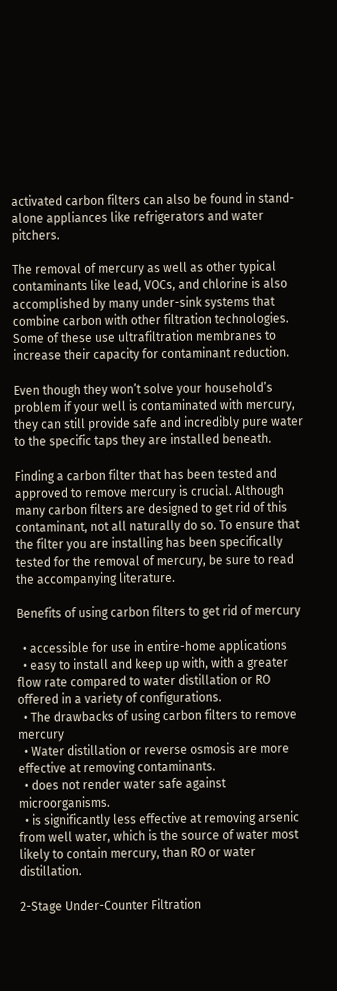activated carbon filters can also be found in stand-alone appliances like refrigerators and water pitchers.

The removal of mercury as well as other typical contaminants like lead, VOCs, and chlorine is also accomplished by many under-sink systems that combine carbon with other filtration technologies. Some of these use ultrafiltration membranes to increase their capacity for contaminant reduction.

Even though they won’t solve your household’s problem if your well is contaminated with mercury, they can still provide safe and incredibly pure water to the specific taps they are installed beneath.

Finding a carbon filter that has been tested and approved to remove mercury is crucial. Although many carbon filters are designed to get rid of this contaminant, not all naturally do so. To ensure that the filter you are installing has been specifically tested for the removal of mercury, be sure to read the accompanying literature.

Benefits of using carbon filters to get rid of mercury

  • accessible for use in entire-home applications
  • easy to install and keep up with, with a greater flow rate compared to water distillation or RO offered in a variety of configurations.
  • The drawbacks of using carbon filters to remove mercury
  • Water distillation or reverse osmosis are more effective at removing contaminants.
  • does not render water safe against microorganisms.
  • is significantly less effective at removing arsenic from well water, which is the source of water most likely to contain mercury, than RO or water distillation.

2-Stage Under-Counter Filtration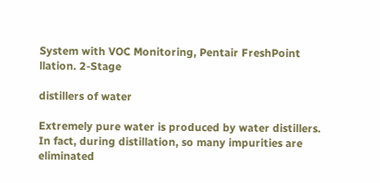System with VOC Monitoring, Pentair FreshPoint llation. 2-Stage

distillers of water

Extremely pure water is produced by water distillers. In fact, during distillation, so many impurities are eliminated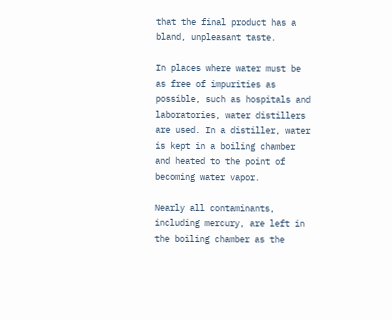that the final product has a bland, unpleasant taste.

In places where water must be as free of impurities as possible, such as hospitals and laboratories, water distillers are used. In a distiller, water is kept in a boiling chamber and heated to the point of becoming water vapor.

Nearly all contaminants, including mercury, are left in the boiling chamber as the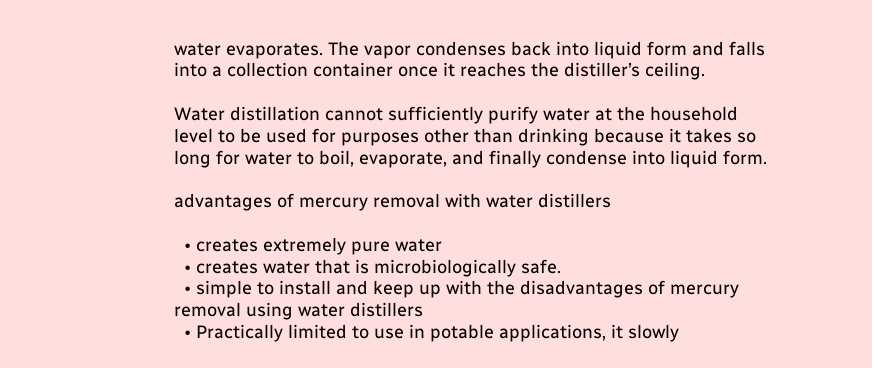water evaporates. The vapor condenses back into liquid form and falls into a collection container once it reaches the distiller’s ceiling.

Water distillation cannot sufficiently purify water at the household level to be used for purposes other than drinking because it takes so long for water to boil, evaporate, and finally condense into liquid form.

advantages of mercury removal with water distillers

  • creates extremely pure water
  • creates water that is microbiologically safe.
  • simple to install and keep up with the disadvantages of mercury removal using water distillers
  • Practically limited to use in potable applications, it slowly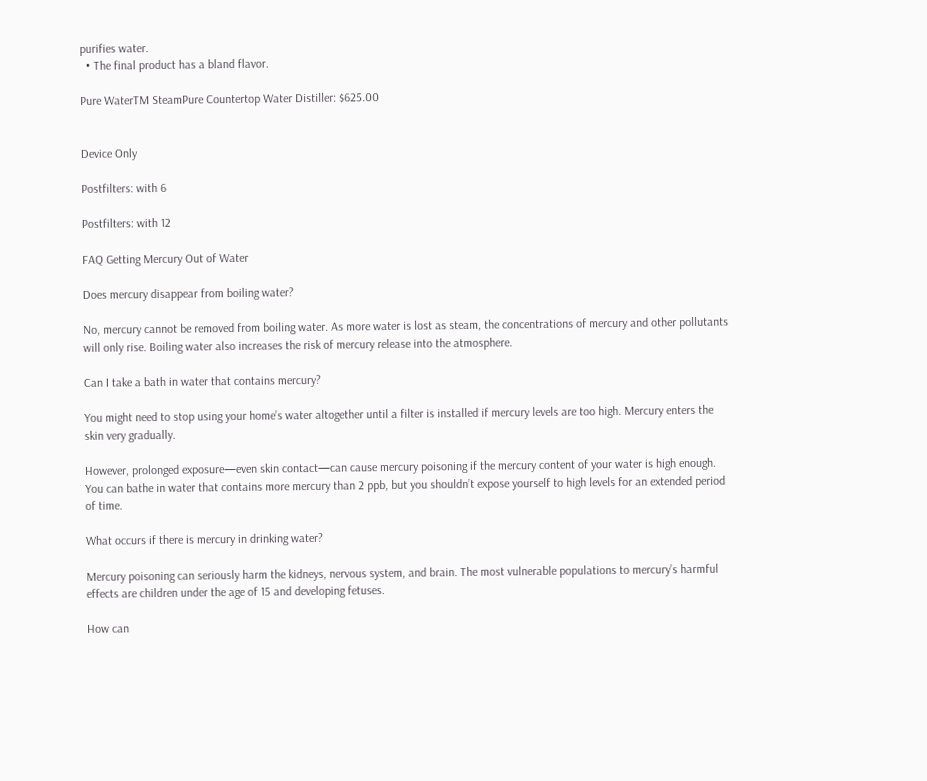purifies water.
  • The final product has a bland flavor.

Pure WaterTM SteamPure Countertop Water Distiller: $625.00


Device Only

Postfilters: with 6

Postfilters: with 12

FAQ Getting Mercury Out of Water

Does mercury disappear from boiling water?

No, mercury cannot be removed from boiling water. As more water is lost as steam, the concentrations of mercury and other pollutants will only rise. Boiling water also increases the risk of mercury release into the atmosphere.

Can I take a bath in water that contains mercury?

You might need to stop using your home’s water altogether until a filter is installed if mercury levels are too high. Mercury enters the skin very gradually.

However, prolonged exposure—even skin contact—can cause mercury poisoning if the mercury content of your water is high enough. You can bathe in water that contains more mercury than 2 ppb, but you shouldn’t expose yourself to high levels for an extended period of time.

What occurs if there is mercury in drinking water?

Mercury poisoning can seriously harm the kidneys, nervous system, and brain. The most vulnerable populations to mercury’s harmful effects are children under the age of 15 and developing fetuses.

How can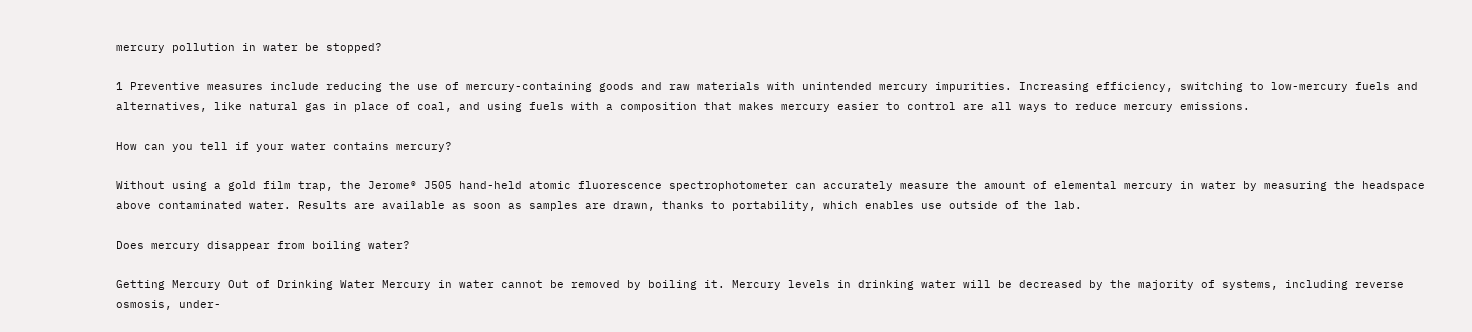mercury pollution in water be stopped?

1 Preventive measures include reducing the use of mercury-containing goods and raw materials with unintended mercury impurities. Increasing efficiency, switching to low-mercury fuels and alternatives, like natural gas in place of coal, and using fuels with a composition that makes mercury easier to control are all ways to reduce mercury emissions.

How can you tell if your water contains mercury?

Without using a gold film trap, the Jerome® J505 hand-held atomic fluorescence spectrophotometer can accurately measure the amount of elemental mercury in water by measuring the headspace above contaminated water. Results are available as soon as samples are drawn, thanks to portability, which enables use outside of the lab.

Does mercury disappear from boiling water?

Getting Mercury Out of Drinking Water Mercury in water cannot be removed by boiling it. Mercury levels in drinking water will be decreased by the majority of systems, including reverse osmosis, under-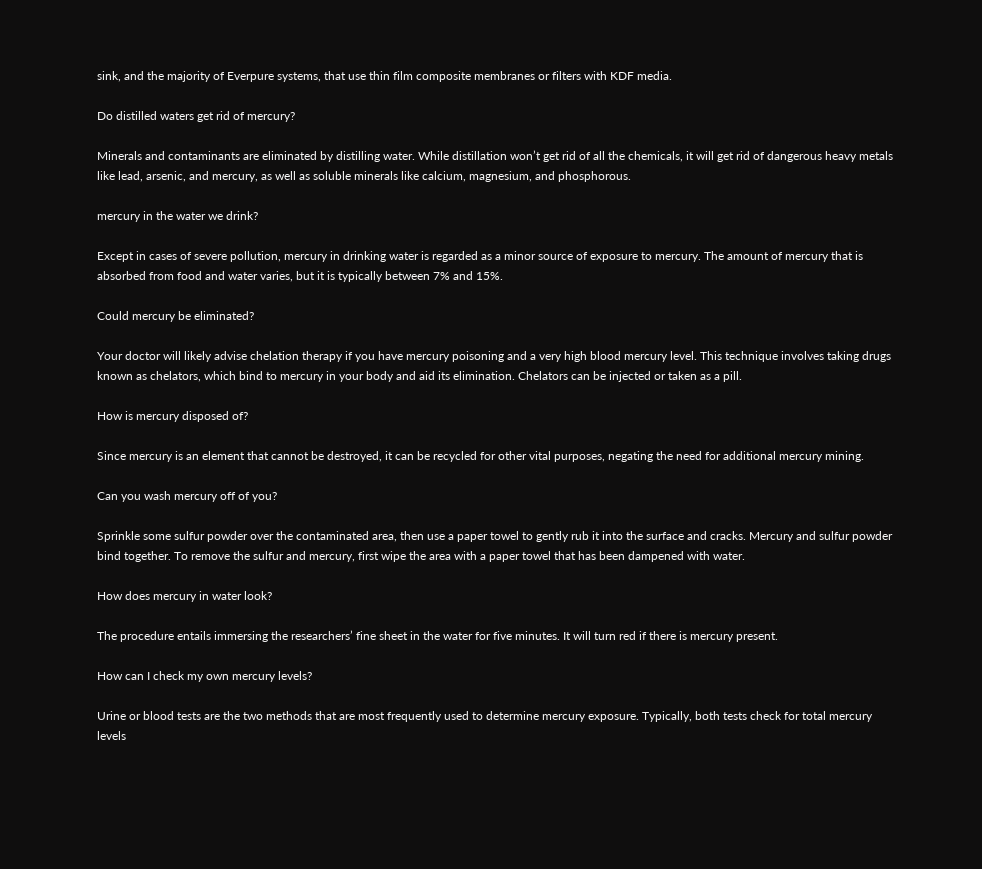sink, and the majority of Everpure systems, that use thin film composite membranes or filters with KDF media.

Do distilled waters get rid of mercury?

Minerals and contaminants are eliminated by distilling water. While distillation won’t get rid of all the chemicals, it will get rid of dangerous heavy metals like lead, arsenic, and mercury, as well as soluble minerals like calcium, magnesium, and phosphorous.

mercury in the water we drink?

Except in cases of severe pollution, mercury in drinking water is regarded as a minor source of exposure to mercury. The amount of mercury that is absorbed from food and water varies, but it is typically between 7% and 15%.

Could mercury be eliminated?

Your doctor will likely advise chelation therapy if you have mercury poisoning and a very high blood mercury level. This technique involves taking drugs known as chelators, which bind to mercury in your body and aid its elimination. Chelators can be injected or taken as a pill.

How is mercury disposed of?

Since mercury is an element that cannot be destroyed, it can be recycled for other vital purposes, negating the need for additional mercury mining.

Can you wash mercury off of you?

Sprinkle some sulfur powder over the contaminated area, then use a paper towel to gently rub it into the surface and cracks. Mercury and sulfur powder bind together. To remove the sulfur and mercury, first wipe the area with a paper towel that has been dampened with water.

How does mercury in water look?

The procedure entails immersing the researchers’ fine sheet in the water for five minutes. It will turn red if there is mercury present.

How can I check my own mercury levels?

Urine or blood tests are the two methods that are most frequently used to determine mercury exposure. Typically, both tests check for total mercury levels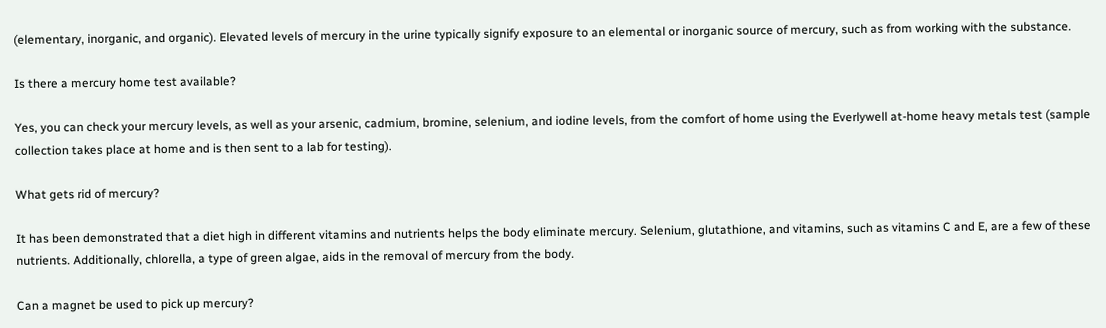(elementary, inorganic, and organic). Elevated levels of mercury in the urine typically signify exposure to an elemental or inorganic source of mercury, such as from working with the substance.

Is there a mercury home test available?

Yes, you can check your mercury levels, as well as your arsenic, cadmium, bromine, selenium, and iodine levels, from the comfort of home using the Everlywell at-home heavy metals test (sample collection takes place at home and is then sent to a lab for testing).

What gets rid of mercury?

It has been demonstrated that a diet high in different vitamins and nutrients helps the body eliminate mercury. Selenium, glutathione, and vitamins, such as vitamins C and E, are a few of these nutrients. Additionally, chlorella, a type of green algae, aids in the removal of mercury from the body.

Can a magnet be used to pick up mercury?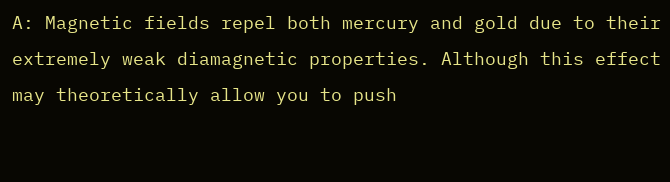A: Magnetic fields repel both mercury and gold due to their extremely weak diamagnetic properties. Although this effect may theoretically allow you to push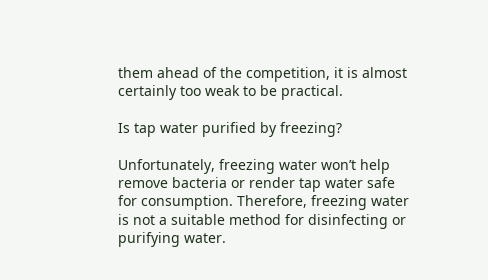them ahead of the competition, it is almost certainly too weak to be practical.

Is tap water purified by freezing?

Unfortunately, freezing water won’t help remove bacteria or render tap water safe for consumption. Therefore, freezing water is not a suitable method for disinfecting or purifying water.